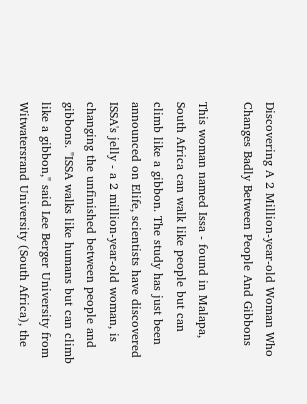Discovering A 2 Million-year-old Woman Who Changes Badly Between People And Gibbons

This woman named Issa - found in Malapa, South Africa can walk like people but can climb like a gibbon. The study has just been announced on Elife, scientists have discovered ISSA's jelly - a 2 million-year-old woman, is changing the unfinished between people and gibbons. "ISSA walks like humans but can climb like a gibbon," said Lee Berger University from Witwatersrand University (South Africa), the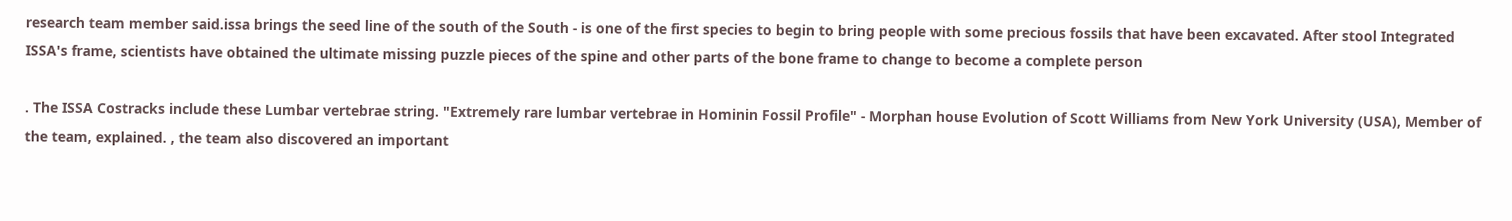research team member said.issa brings the seed line of the south of the South - is one of the first species to begin to bring people with some precious fossils that have been excavated. After stool Integrated ISSA's frame, scientists have obtained the ultimate missing puzzle pieces of the spine and other parts of the bone frame to change to become a complete person

. The ISSA Costracks include these Lumbar vertebrae string. "Extremely rare lumbar vertebrae in Hominin Fossil Profile" - Morphan house Evolution of Scott Williams from New York University (USA), Member of the team, explained. , the team also discovered an important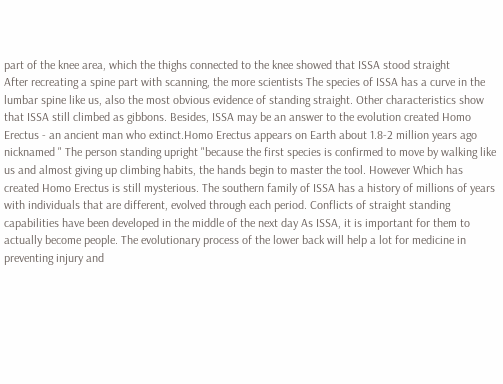part of the knee area, which the thighs connected to the knee showed that ISSA stood straight
After recreating a spine part with scanning, the more scientists The species of ISSA has a curve in the lumbar spine like us, also the most obvious evidence of standing straight. Other characteristics show that ISSA still climbed as gibbons. Besides, ISSA may be an answer to the evolution created Homo Erectus - an ancient man who extinct.Homo Erectus appears on Earth about 1.8-2 million years ago nicknamed " The person standing upright "because the first species is confirmed to move by walking like us and almost giving up climbing habits, the hands begin to master the tool. However Which has created Homo Erectus is still mysterious. The southern family of ISSA has a history of millions of years with individuals that are different, evolved through each period. Conflicts of straight standing capabilities have been developed in the middle of the next day As ISSA, it is important for them to actually become people. The evolutionary process of the lower back will help a lot for medicine in preventing injury and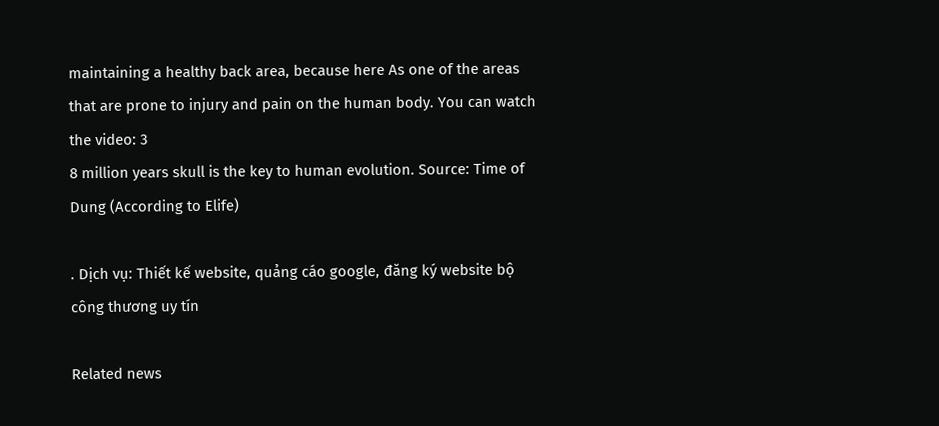maintaining a healthy back area, because here As one of the areas that are prone to injury and pain on the human body. You can watch the video: 3
8 million years skull is the key to human evolution. Source: Time of Dung (According to Elife)

. Dịch vụ: Thiết kế website, quảng cáo google, đăng ký website bộ công thương uy tín

Related news